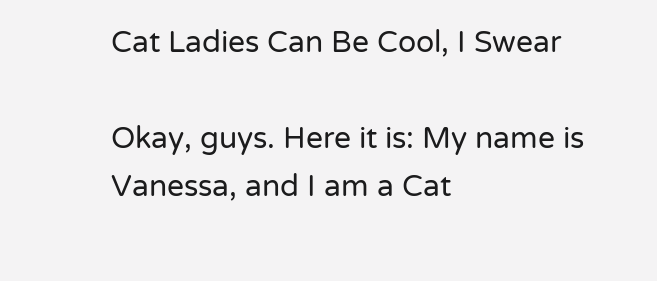Cat Ladies Can Be Cool, I Swear

Okay, guys. Here it is: My name is Vanessa, and I am a Cat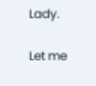Lady.

Let me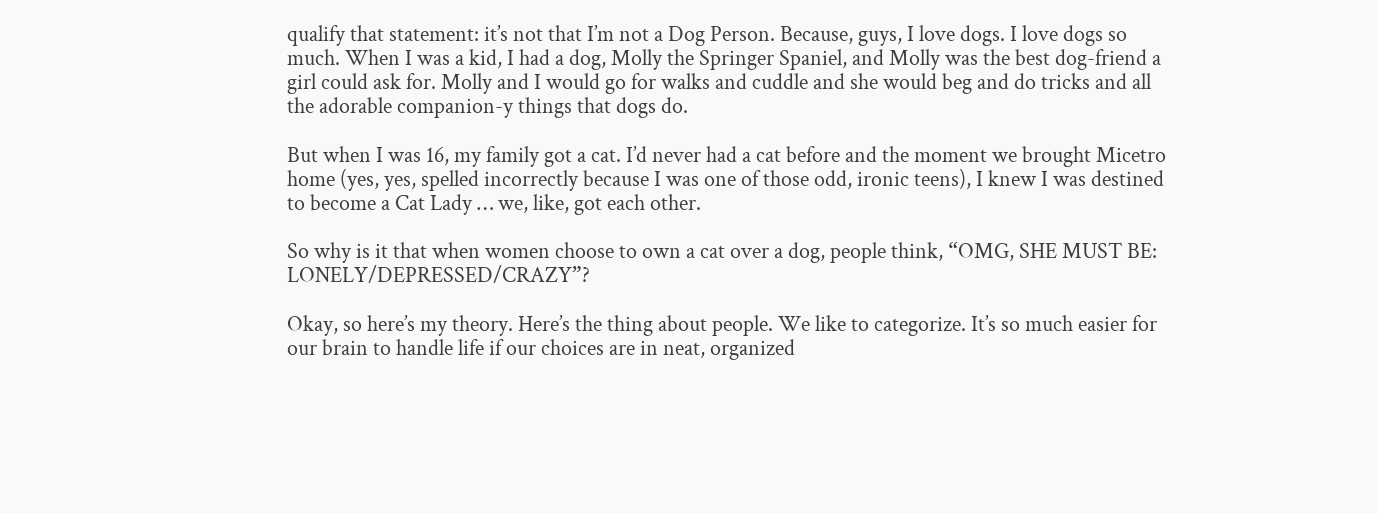qualify that statement: it’s not that I’m not a Dog Person. Because, guys, I love dogs. I love dogs so much. When I was a kid, I had a dog, Molly the Springer Spaniel, and Molly was the best dog-friend a girl could ask for. Molly and I would go for walks and cuddle and she would beg and do tricks and all the adorable companion-y things that dogs do.

But when I was 16, my family got a cat. I’d never had a cat before and the moment we brought Micetro home (yes, yes, spelled incorrectly because I was one of those odd, ironic teens), I knew I was destined to become a Cat Lady … we, like, got each other.

So why is it that when women choose to own a cat over a dog, people think, “OMG, SHE MUST BE: LONELY/DEPRESSED/CRAZY”?

Okay, so here’s my theory. Here’s the thing about people. We like to categorize. It’s so much easier for our brain to handle life if our choices are in neat, organized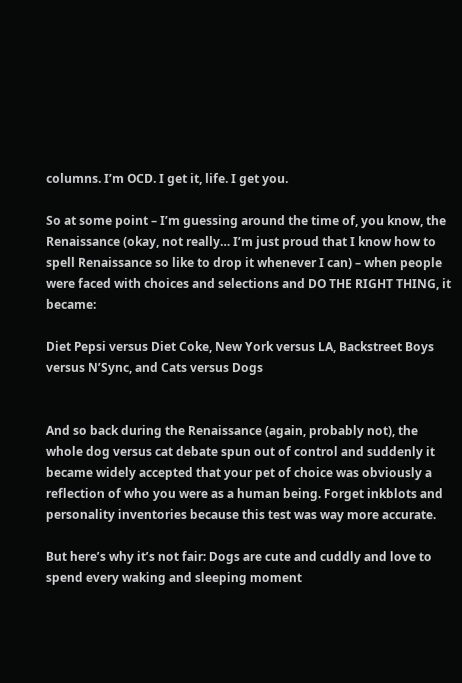columns. I’m OCD. I get it, life. I get you.

So at some point – I’m guessing around the time of, you know, the Renaissance (okay, not really… I’m just proud that I know how to spell Renaissance so like to drop it whenever I can) – when people were faced with choices and selections and DO THE RIGHT THING, it became:

Diet Pepsi versus Diet Coke, New York versus LA, Backstreet Boys versus N’Sync, and Cats versus Dogs


And so back during the Renaissance (again, probably not), the whole dog versus cat debate spun out of control and suddenly it became widely accepted that your pet of choice was obviously a reflection of who you were as a human being. Forget inkblots and personality inventories because this test was way more accurate.

But here’s why it’s not fair: Dogs are cute and cuddly and love to spend every waking and sleeping moment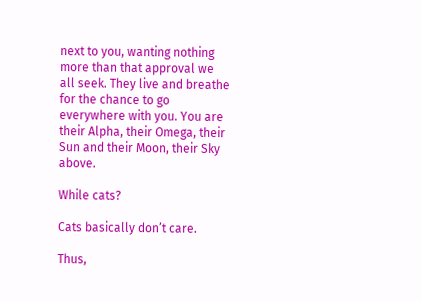next to you, wanting nothing more than that approval we all seek. They live and breathe for the chance to go everywhere with you. You are their Alpha, their Omega, their Sun and their Moon, their Sky above.

While cats?

Cats basically don’t care.

Thus,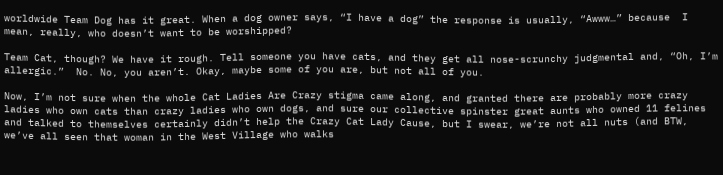worldwide Team Dog has it great. When a dog owner says, “I have a dog” the response is usually, “Awww…” because  I mean, really, who doesn’t want to be worshipped?

Team Cat, though? We have it rough. Tell someone you have cats, and they get all nose-scrunchy judgmental and, “Oh, I’m allergic.”  No. No, you aren’t. Okay, maybe some of you are, but not all of you.

Now, I’m not sure when the whole Cat Ladies Are Crazy stigma came along, and granted there are probably more crazy ladies who own cats than crazy ladies who own dogs, and sure our collective spinster great aunts who owned 11 felines and talked to themselves certainly didn’t help the Crazy Cat Lady Cause, but I swear, we’re not all nuts (and BTW, we’ve all seen that woman in the West Village who walks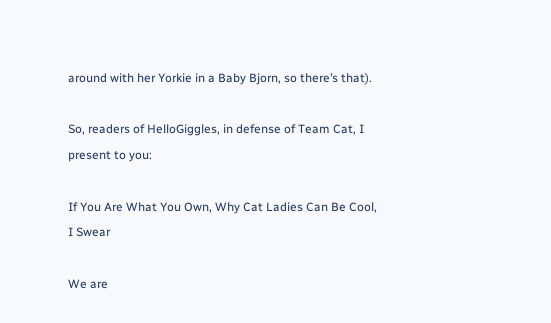around with her Yorkie in a Baby Bjorn, so there’s that).

So, readers of HelloGiggles, in defense of Team Cat, I present to you:

If You Are What You Own, Why Cat Ladies Can Be Cool, I Swear

We are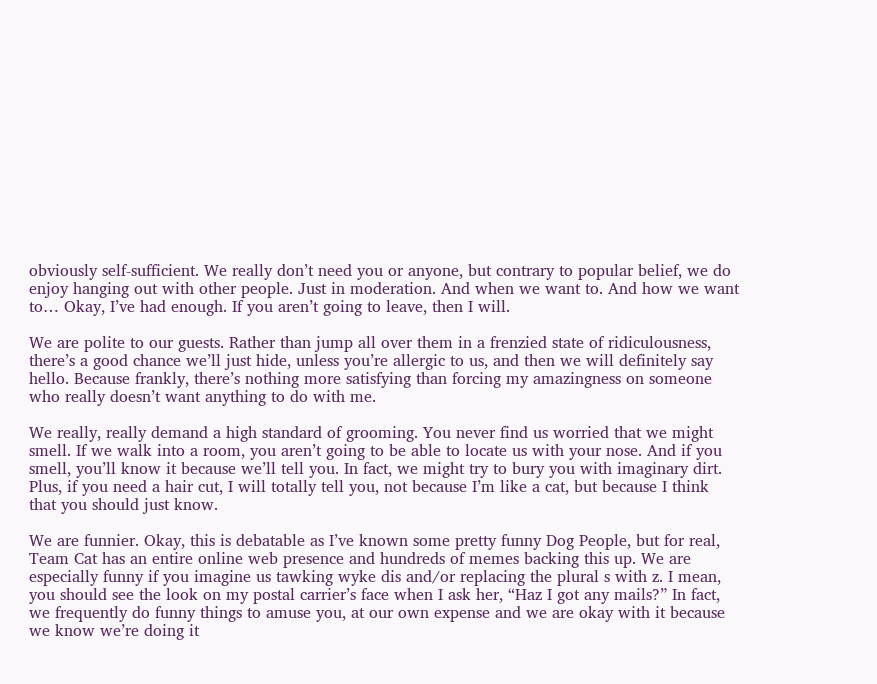obviously self-sufficient. We really don’t need you or anyone, but contrary to popular belief, we do enjoy hanging out with other people. Just in moderation. And when we want to. And how we want to… Okay, I’ve had enough. If you aren’t going to leave, then I will.

We are polite to our guests. Rather than jump all over them in a frenzied state of ridiculousness, there’s a good chance we’ll just hide, unless you’re allergic to us, and then we will definitely say hello. Because frankly, there’s nothing more satisfying than forcing my amazingness on someone who really doesn’t want anything to do with me.

We really, really demand a high standard of grooming. You never find us worried that we might smell. If we walk into a room, you aren’t going to be able to locate us with your nose. And if you smell, you’ll know it because we’ll tell you. In fact, we might try to bury you with imaginary dirt. Plus, if you need a hair cut, I will totally tell you, not because I’m like a cat, but because I think that you should just know.

We are funnier. Okay, this is debatable as I’ve known some pretty funny Dog People, but for real, Team Cat has an entire online web presence and hundreds of memes backing this up. We are especially funny if you imagine us tawking wyke dis and/or replacing the plural s with z. I mean, you should see the look on my postal carrier’s face when I ask her, “Haz I got any mails?” In fact, we frequently do funny things to amuse you, at our own expense and we are okay with it because we know we’re doing it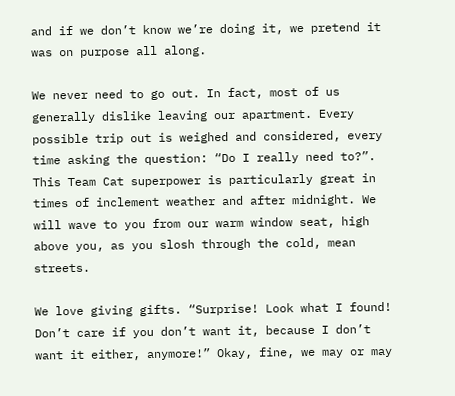and if we don’t know we’re doing it, we pretend it was on purpose all along.

We never need to go out. In fact, most of us generally dislike leaving our apartment. Every possible trip out is weighed and considered, every time asking the question: “Do I really need to?”. This Team Cat superpower is particularly great in times of inclement weather and after midnight. We will wave to you from our warm window seat, high above you, as you slosh through the cold, mean streets.

We love giving gifts. “Surprise! Look what I found! Don’t care if you don’t want it, because I don’t want it either, anymore!” Okay, fine, we may or may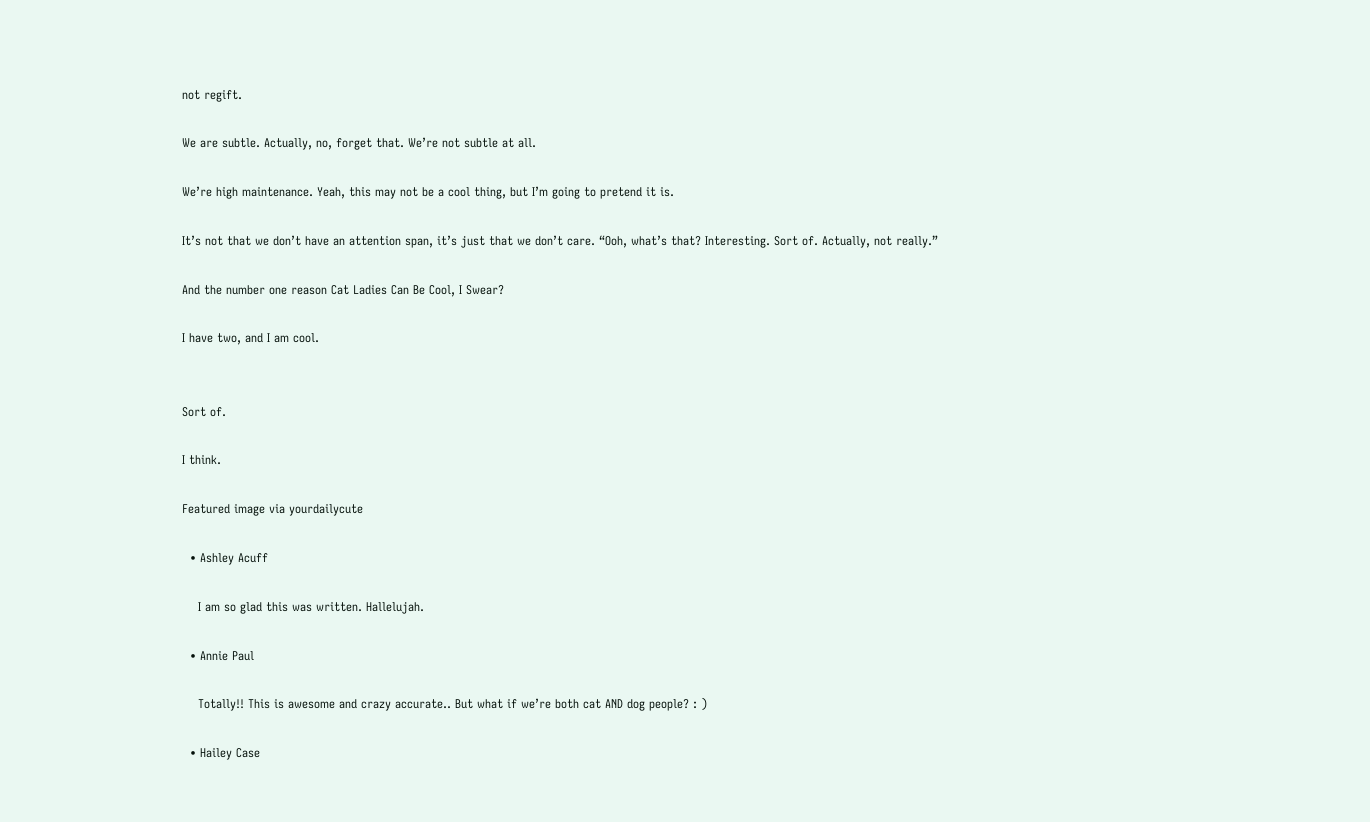not regift.

We are subtle. Actually, no, forget that. We’re not subtle at all.

We’re high maintenance. Yeah, this may not be a cool thing, but I’m going to pretend it is.

It’s not that we don’t have an attention span, it’s just that we don’t care. “Ooh, what’s that? Interesting. Sort of. Actually, not really.”

And the number one reason Cat Ladies Can Be Cool, I Swear?

I have two, and I am cool.


Sort of.

I think.

Featured image via yourdailycute

  • Ashley Acuff

    I am so glad this was written. Hallelujah.

  • Annie Paul

    Totally!! This is awesome and crazy accurate.. But what if we’re both cat AND dog people? : )

  • Hailey Case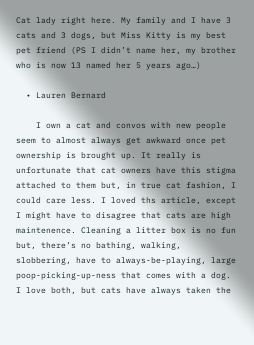Cat lady right here. My family and I have 3 cats and 3 dogs, but Miss Kitty is my best pet friend (PS I didn’t name her, my brother who is now 13 named her 5 years ago…)

  • Lauren Bernard

    I own a cat and convos with new people seem to almost always get awkward once pet ownership is brought up. It really is unfortunate that cat owners have this stigma attached to them but, in true cat fashion, I could care less. I loved ths article, except I might have to disagree that cats are high maintenence. Cleaning a litter box is no fun but, there’s no bathing, walking, slobbering, have to always-be-playing, large poop-picking-up-ness that comes with a dog. I love both, but cats have always taken the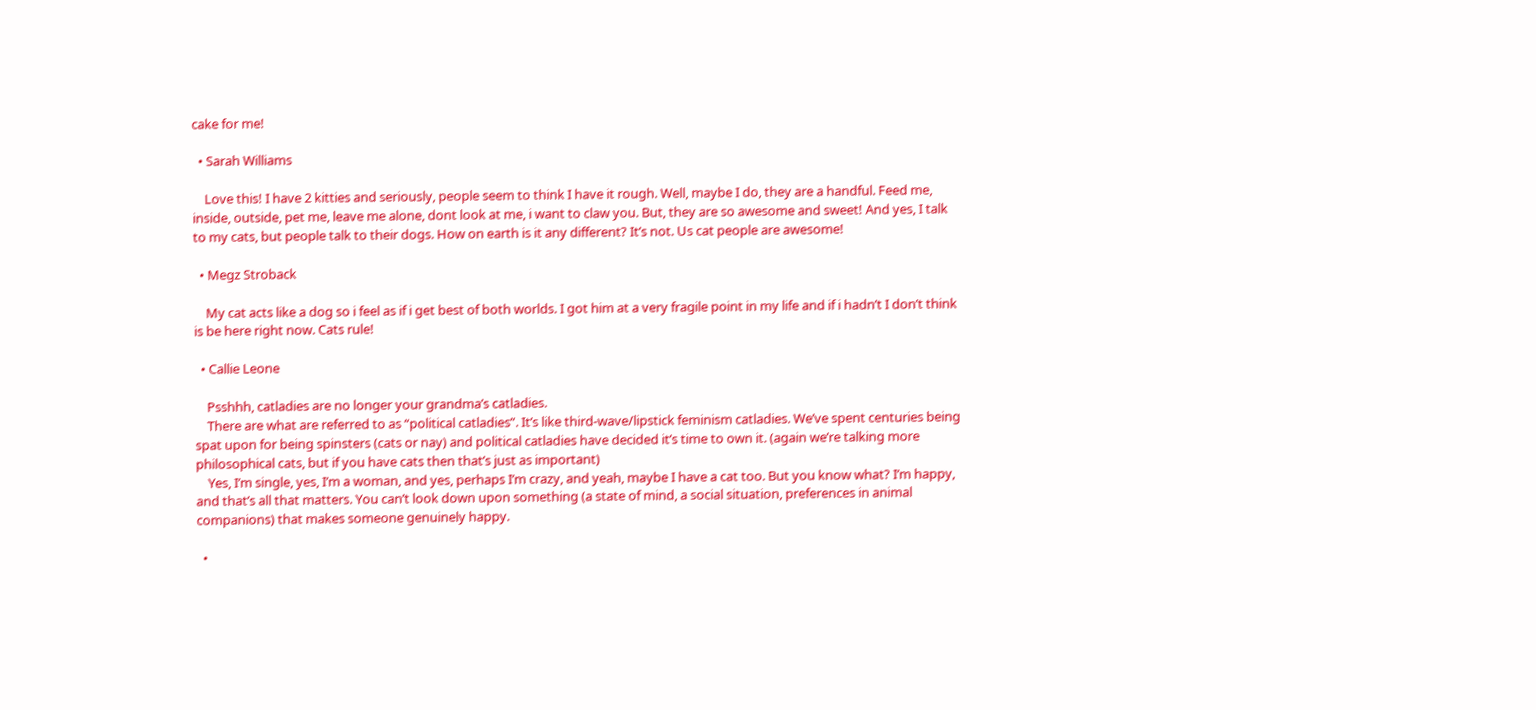cake for me!

  • Sarah Williams

    Love this! I have 2 kitties and seriously, people seem to think I have it rough. Well, maybe I do, they are a handful. Feed me, inside, outside, pet me, leave me alone, dont look at me, i want to claw you. But, they are so awesome and sweet! And yes, I talk to my cats, but people talk to their dogs. How on earth is it any different? It’s not. Us cat people are awesome!

  • Megz Stroback

    My cat acts like a dog so i feel as if i get best of both worlds. I got him at a very fragile point in my life and if i hadn’t I don’t think is be here right now. Cats rule!

  • Callie Leone

    Psshhh, catladies are no longer your grandma’s catladies.
    There are what are referred to as “political catladies”. It’s like third-wave/lipstick feminism catladies. We’ve spent centuries being spat upon for being spinsters (cats or nay) and political catladies have decided it’s time to own it. (again we’re talking more philosophical cats, but if you have cats then that’s just as important)
    Yes, I’m single, yes, I’m a woman, and yes, perhaps I’m crazy, and yeah, maybe I have a cat too. But you know what? I’m happy, and that’s all that matters. You can’t look down upon something (a state of mind, a social situation, preferences in animal companions) that makes someone genuinely happy.

  •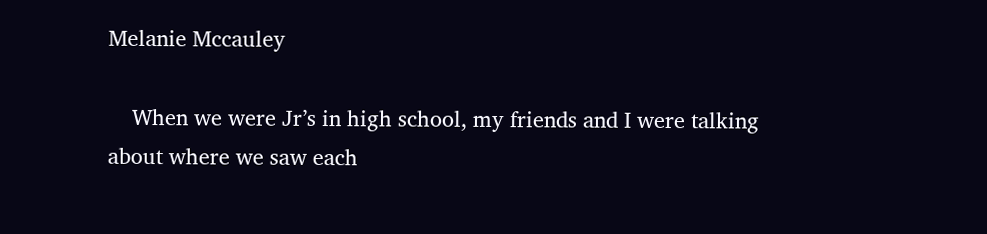Melanie Mccauley

    When we were Jr’s in high school, my friends and I were talking about where we saw each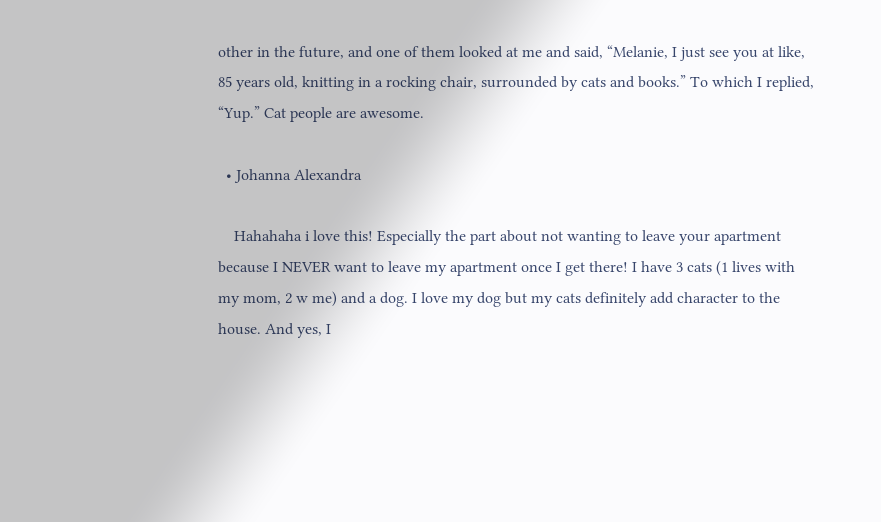other in the future, and one of them looked at me and said, “Melanie, I just see you at like, 85 years old, knitting in a rocking chair, surrounded by cats and books.” To which I replied, “Yup.” Cat people are awesome.

  • Johanna Alexandra

    Hahahaha i love this! Especially the part about not wanting to leave your apartment because I NEVER want to leave my apartment once I get there! I have 3 cats (1 lives with my mom, 2 w me) and a dog. I love my dog but my cats definitely add character to the house. And yes, I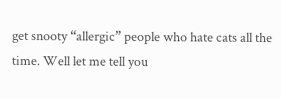get snooty “allergic” people who hate cats all the time. Well let me tell you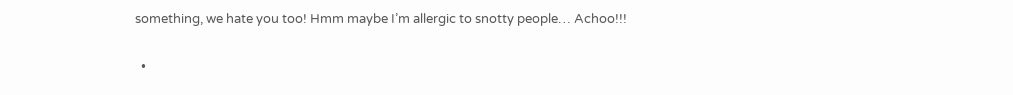something, we hate you too! Hmm maybe I’m allergic to snotty people… Achoo!!!

  •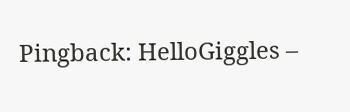Pingback: HelloGiggles –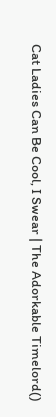Cat Ladies Can Be Cool, I Swear | The Adorkable Timelord()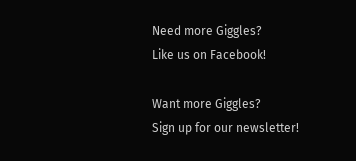Need more Giggles?
Like us on Facebook!

Want more Giggles?
Sign up for our newsletter!